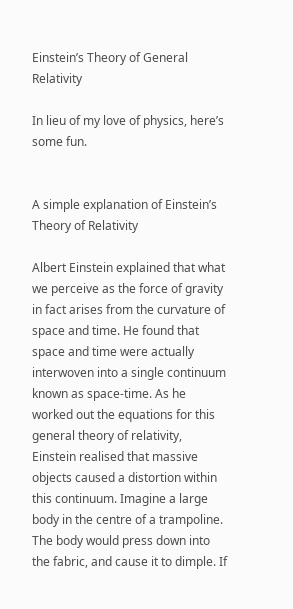Einstein’s Theory of General Relativity

In lieu of my love of physics, here’s some fun.


A simple explanation of Einstein’s Theory of Relativity

Albert Einstein explained that what we perceive as the force of gravity in fact arises from the curvature of space and time. He found that space and time were actually interwoven into a single continuum known as space-time. As he worked out the equations for this general theory of relativity, Einstein realised that massive objects caused a distortion within this continuum. Imagine a large body in the centre of a trampoline. The body would press down into the fabric, and cause it to dimple. If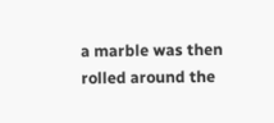a marble was then rolled around the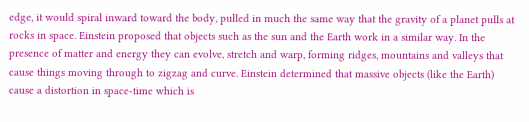edge, it would spiral inward toward the body, pulled in much the same way that the gravity of a planet pulls at rocks in space. Einstein proposed that objects such as the sun and the Earth work in a similar way. In the presence of matter and energy they can evolve, stretch and warp, forming ridges, mountains and valleys that cause things moving through to zigzag and curve. Einstein determined that massive objects (like the Earth) cause a distortion in space-time which is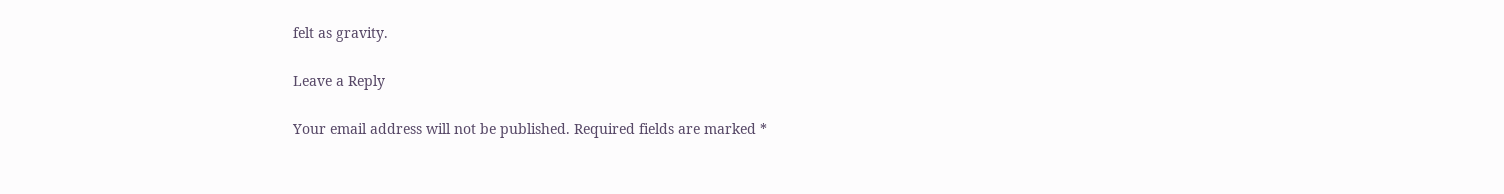felt as gravity.

Leave a Reply

Your email address will not be published. Required fields are marked *